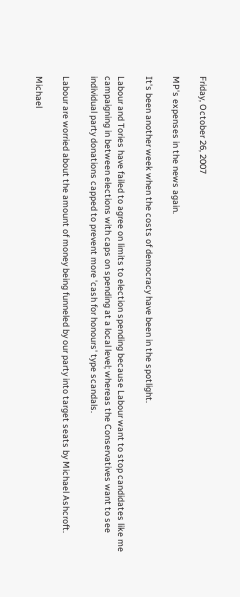Friday, October 26, 2007

MP's expenses in the news again.

It's been another week when the costs of democracy have been in the spotlight.

Labour and Tories have failed to agree on limits to election spending because Labour want to stop candidates like me campaigning in between elections with caps on spending at a local level; whereas the Conservatives want to see individual party donations capped to prevent more 'cash for honours' type scandals.

Labour are worried about the amount of money being funneled by our party into target seats by Michael Ashcroft.

Michael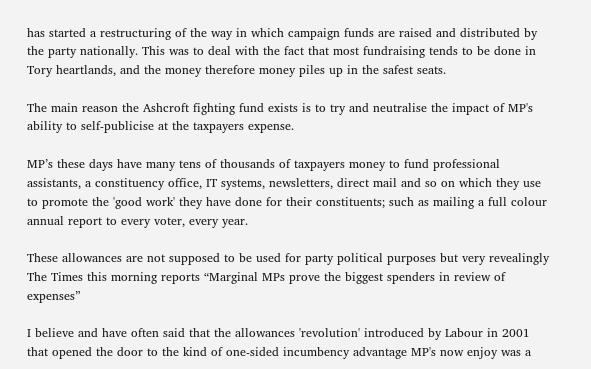has started a restructuring of the way in which campaign funds are raised and distributed by the party nationally. This was to deal with the fact that most fundraising tends to be done in Tory heartlands, and the money therefore money piles up in the safest seats.

The main reason the Ashcroft fighting fund exists is to try and neutralise the impact of MP's ability to self-publicise at the taxpayers expense.

MP’s these days have many tens of thousands of taxpayers money to fund professional assistants, a constituency office, IT systems, newsletters, direct mail and so on which they use to promote the 'good work' they have done for their constituents; such as mailing a full colour annual report to every voter, every year.

These allowances are not supposed to be used for party political purposes but very revealingly The Times this morning reports “Marginal MPs prove the biggest spenders in review of expenses”

I believe and have often said that the allowances 'revolution' introduced by Labour in 2001 that opened the door to the kind of one-sided incumbency advantage MP's now enjoy was a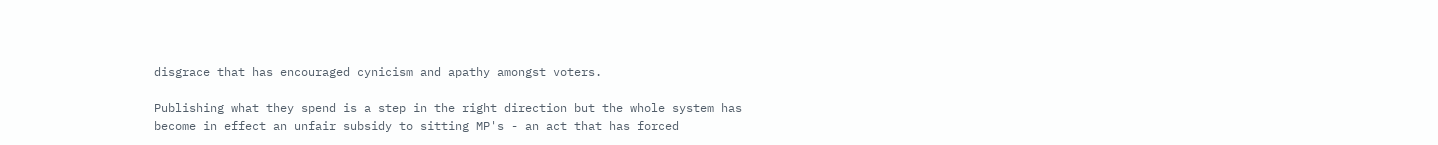disgrace that has encouraged cynicism and apathy amongst voters.

Publishing what they spend is a step in the right direction but the whole system has become in effect an unfair subsidy to sitting MP's - an act that has forced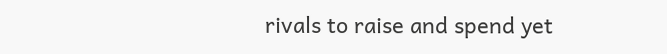rivals to raise and spend yet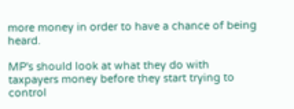more money in order to have a chance of being heard.

MP's should look at what they do with taxpayers money before they start trying to control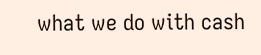what we do with cash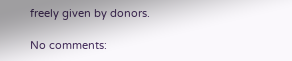freely given by donors.

No comments: